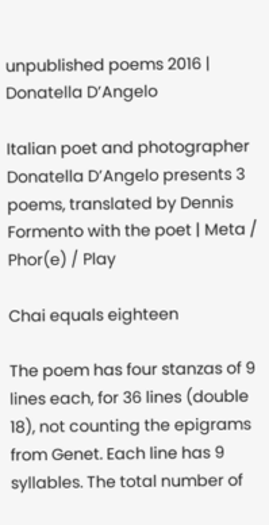unpublished poems 2016 | Donatella D’Angelo

Italian poet and photographer Donatella D’Angelo presents 3 poems, translated by Dennis Formento with the poet | Meta / Phor(e) / Play

Chai equals eighteen

The poem has four stanzas of 9 lines each, for 36 lines (double 18), not counting the epigrams from Genet. Each line has 9 syllables. The total number of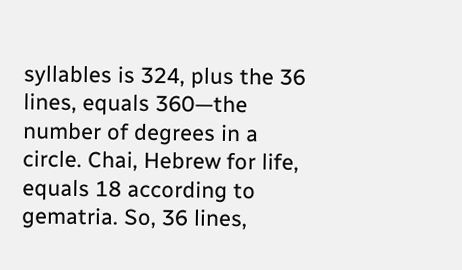syllables is 324, plus the 36 lines, equals 360—the number of degrees in a circle. Chai, Hebrew for life, equals 18 according to gematria. So, 36 lines,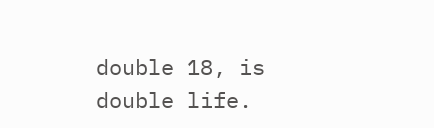double 18, is double life.